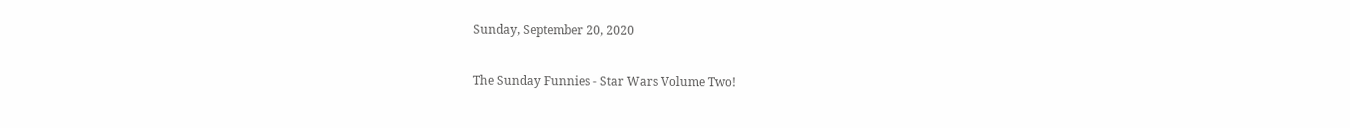Sunday, September 20, 2020

The Sunday Funnies - Star Wars Volume Two!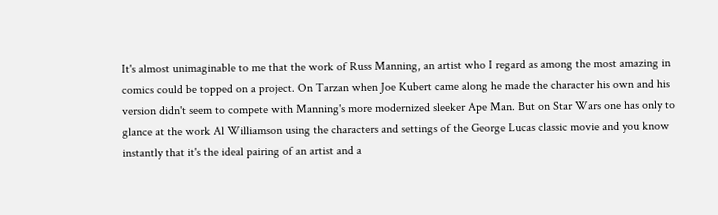It's almost unimaginable to me that the work of Russ Manning, an artist who I regard as among the most amazing in comics could be topped on a project. On Tarzan when Joe Kubert came along he made the character his own and his version didn't seem to compete with Manning's more modernized sleeker Ape Man. But on Star Wars one has only to glance at the work Al Williamson using the characters and settings of the George Lucas classic movie and you know instantly that it's the ideal pairing of an artist and a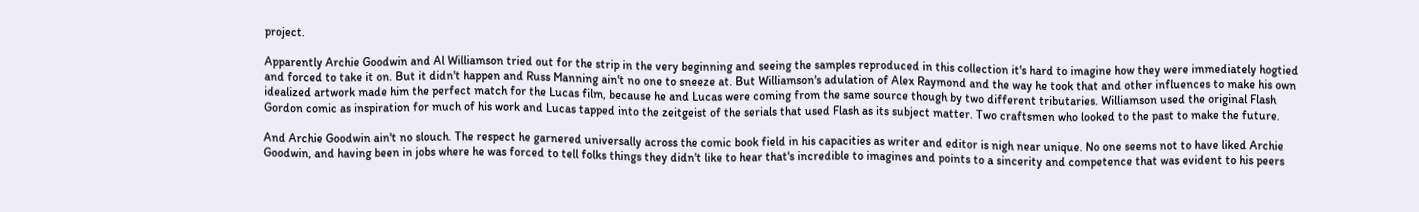project.

Apparently Archie Goodwin and Al Williamson tried out for the strip in the very beginning and seeing the samples reproduced in this collection it's hard to imagine how they were immediately hogtied and forced to take it on. But it didn't happen and Russ Manning ain't no one to sneeze at. But Williamson's adulation of Alex Raymond and the way he took that and other influences to make his own idealized artwork made him the perfect match for the Lucas film, because he and Lucas were coming from the same source though by two different tributaries. Williamson used the original Flash Gordon comic as inspiration for much of his work and Lucas tapped into the zeitgeist of the serials that used Flash as its subject matter. Two craftsmen who looked to the past to make the future.

And Archie Goodwin ain't no slouch. The respect he garnered universally across the comic book field in his capacities as writer and editor is nigh near unique. No one seems not to have liked Archie Goodwin, and having been in jobs where he was forced to tell folks things they didn't like to hear that's incredible to imagines and points to a sincerity and competence that was evident to his peers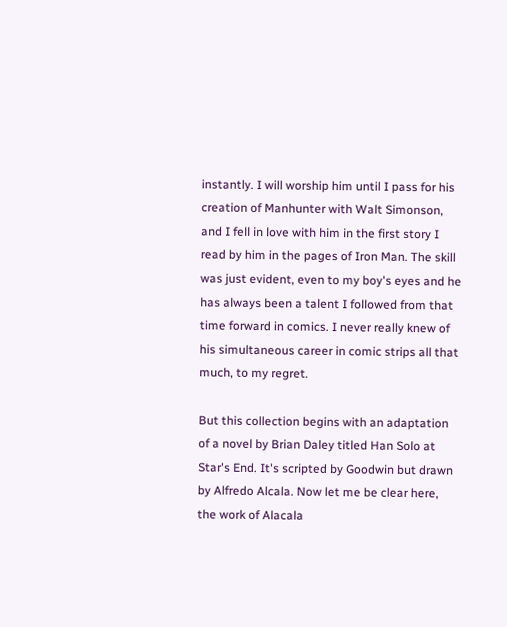instantly. I will worship him until I pass for his creation of Manhunter with Walt Simonson, and I fell in love with him in the first story I read by him in the pages of Iron Man. The skill was just evident, even to my boy's eyes and he has always been a talent I followed from that time forward in comics. I never really knew of his simultaneous career in comic strips all that much, to my regret.

But this collection begins with an adaptation of a novel by Brian Daley titled Han Solo at Star's End. It's scripted by Goodwin but drawn by Alfredo Alcala. Now let me be clear here, the work of Alacala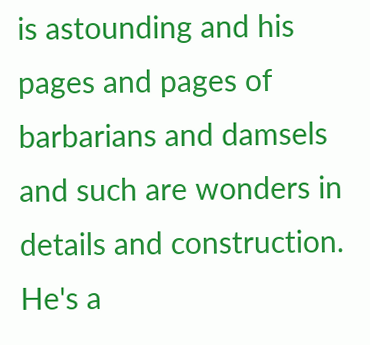is astounding and his pages and pages of barbarians and damsels and such are wonders in details and construction. He's a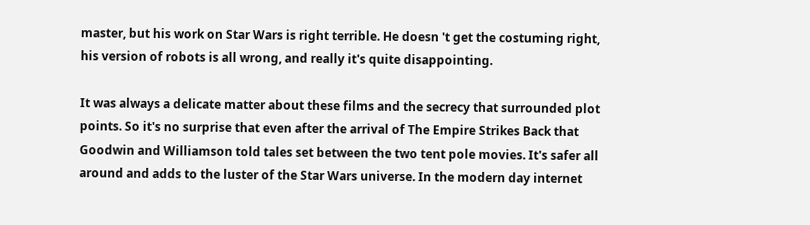master, but his work on Star Wars is right terrible. He doesn 't get the costuming right, his version of robots is all wrong, and really it's quite disappointing.

It was always a delicate matter about these films and the secrecy that surrounded plot points. So it's no surprise that even after the arrival of The Empire Strikes Back that Goodwin and Williamson told tales set between the two tent pole movies. It's safer all around and adds to the luster of the Star Wars universe. In the modern day internet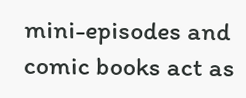mini-episodes and comic books act as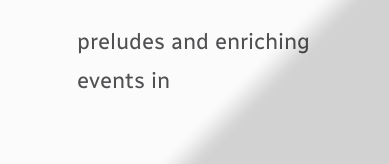preludes and enriching events in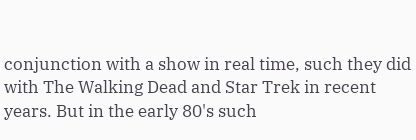conjunction with a show in real time, such they did with The Walking Dead and Star Trek in recent years. But in the early 80's such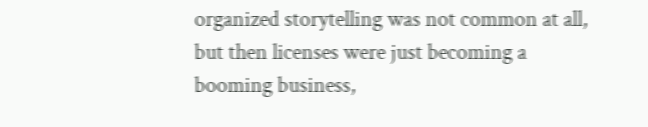organized storytelling was not common at all, but then licenses were just becoming a booming business,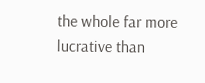the whole far more lucrative than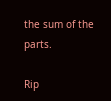the sum of the parts.

Rip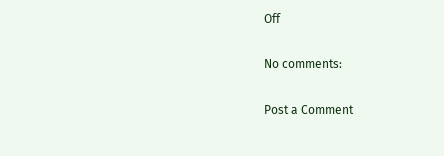Off

No comments:

Post a Comment